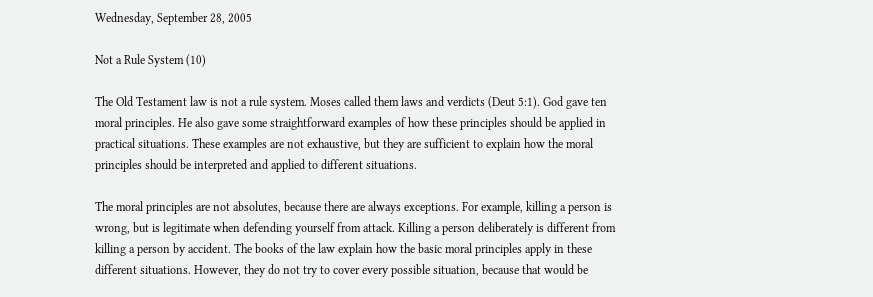Wednesday, September 28, 2005

Not a Rule System (10)

The Old Testament law is not a rule system. Moses called them laws and verdicts (Deut 5:1). God gave ten moral principles. He also gave some straightforward examples of how these principles should be applied in practical situations. These examples are not exhaustive, but they are sufficient to explain how the moral principles should be interpreted and applied to different situations.

The moral principles are not absolutes, because there are always exceptions. For example, killing a person is wrong, but is legitimate when defending yourself from attack. Killing a person deliberately is different from killing a person by accident. The books of the law explain how the basic moral principles apply in these different situations. However, they do not try to cover every possible situation, because that would be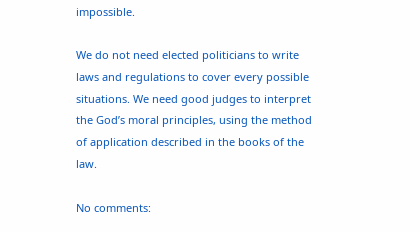impossible.

We do not need elected politicians to write laws and regulations to cover every possible situations. We need good judges to interpret the God’s moral principles, using the method of application described in the books of the law.

No comments: